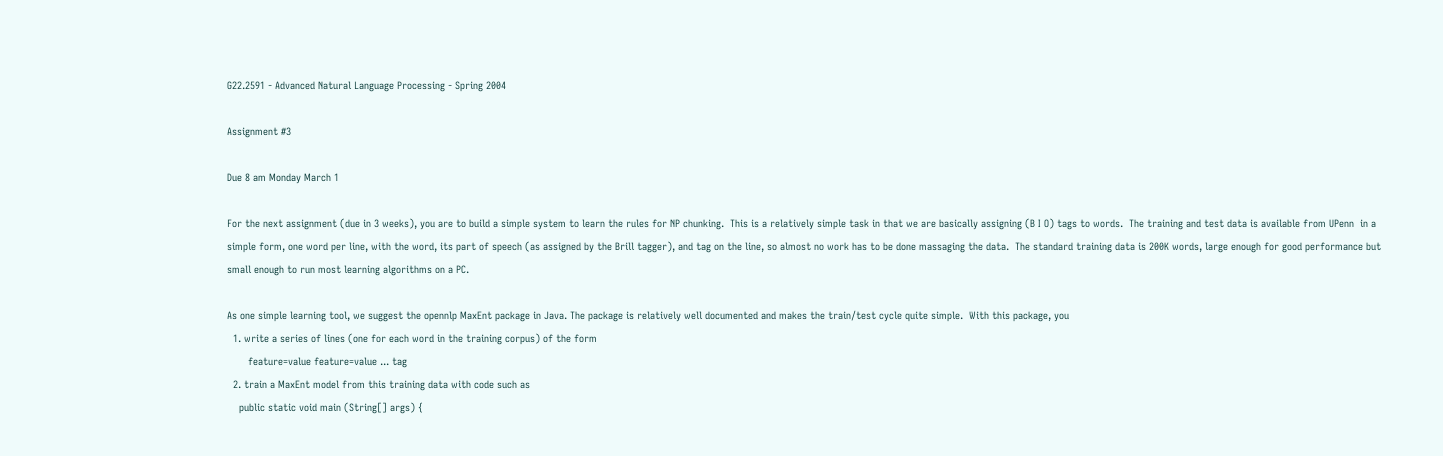G22.2591 - Advanced Natural Language Processing - Spring 2004

Assignment #3

Due 8 am Monday March 1

For the next assignment (due in 3 weeks), you are to build a simple system to learn the rules for NP chunking.  This is a relatively simple task in that we are basically assigning (B I O) tags to words.  The training and test data is available from UPenn  in a  simple form, one word per line, with the word, its part of speech (as assigned by the Brill tagger), and tag on the line, so almost no work has to be done massaging the data.  The standard training data is 200K words, large enough for good performance but small enough to run most learning algorithms on a PC.

As one simple learning tool, we suggest the opennlp MaxEnt package in Java. The package is relatively well documented and makes the train/test cycle quite simple.  With this package, you
  1. write a series of lines (one for each word in the training corpus) of the form
       feature=value feature=value ... tag
  2. train a MaxEnt model from this training data with code such as
    public static void main (String[] args) {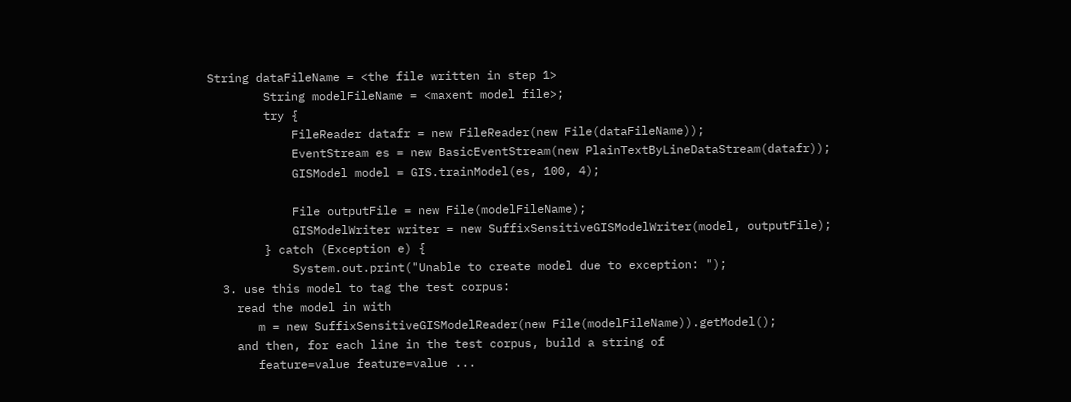String dataFileName = <the file written in step 1>
        String modelFileName = <maxent model file>;
        try {
            FileReader datafr = new FileReader(new File(dataFileName));
            EventStream es = new BasicEventStream(new PlainTextByLineDataStream(datafr));
            GISModel model = GIS.trainModel(es, 100, 4);

            File outputFile = new File(modelFileName);
            GISModelWriter writer = new SuffixSensitiveGISModelWriter(model, outputFile);
        } catch (Exception e) {
            System.out.print("Unable to create model due to exception: ");
  3. use this model to tag the test corpus:
    read the model in with
       m = new SuffixSensitiveGISModelReader(new File(modelFileName)).getModel();
    and then, for each line in the test corpus, build a string of
       feature=value feature=value ...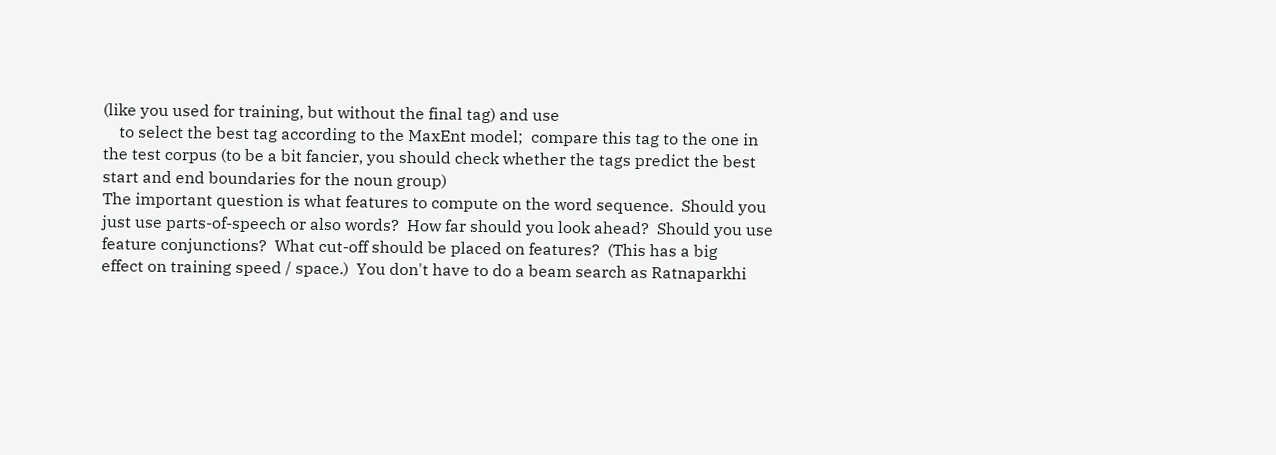(like you used for training, but without the final tag) and use
    to select the best tag according to the MaxEnt model;  compare this tag to the one in the test corpus (to be a bit fancier, you should check whether the tags predict the best start and end boundaries for the noun group)
The important question is what features to compute on the word sequence.  Should you just use parts-of-speech or also words?  How far should you look ahead?  Should you use feature conjunctions?  What cut-off should be placed on features?  (This has a big
effect on training speed / space.)  You don't have to do a beam search as Ratnaparkhi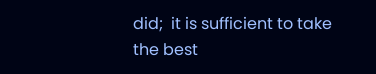did;  it is sufficient to take the best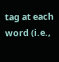tag at each word (i.e.,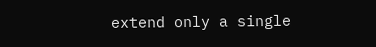extend only a single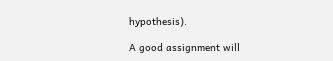hypothesis).

A good assignment will